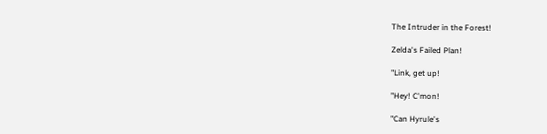The Intruder in the Forest!

Zelda's Failed Plan!

"Link, get up!

"Hey! C'mon!

"Can Hyrule's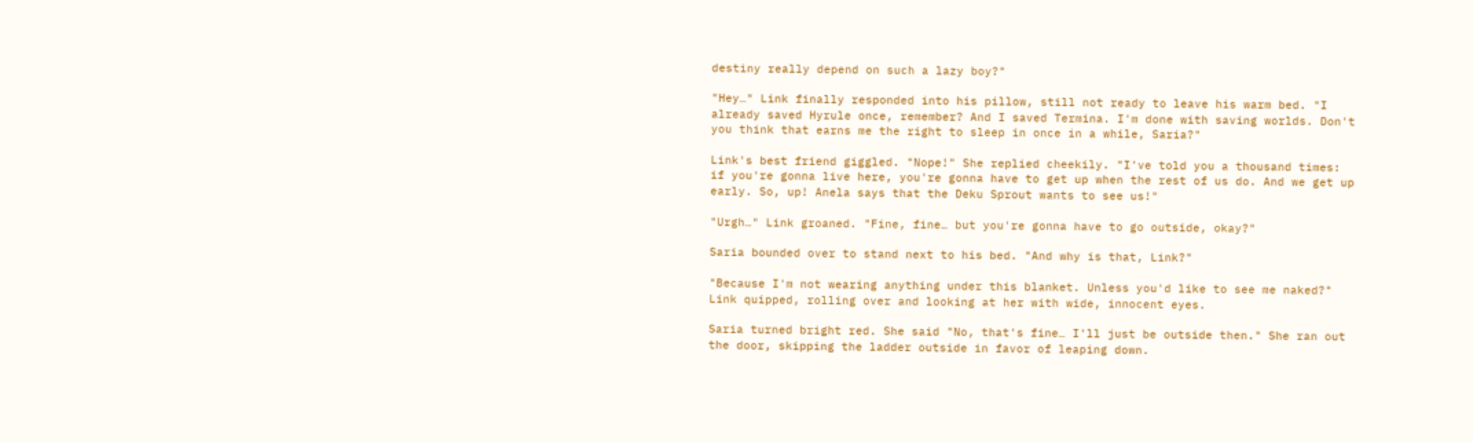destiny really depend on such a lazy boy?"

"Hey…" Link finally responded into his pillow, still not ready to leave his warm bed. "I already saved Hyrule once, remember? And I saved Termina. I'm done with saving worlds. Don't you think that earns me the right to sleep in once in a while, Saria?"

Link's best friend giggled. "Nope!" She replied cheekily. "I've told you a thousand times: if you're gonna live here, you're gonna have to get up when the rest of us do. And we get up early. So, up! Anela says that the Deku Sprout wants to see us!"

"Urgh…" Link groaned. "Fine, fine… but you're gonna have to go outside, okay?"

Saria bounded over to stand next to his bed. "And why is that, Link?"

"Because I'm not wearing anything under this blanket. Unless you'd like to see me naked?" Link quipped, rolling over and looking at her with wide, innocent eyes.

Saria turned bright red. She said "No, that's fine… I'll just be outside then." She ran out the door, skipping the ladder outside in favor of leaping down.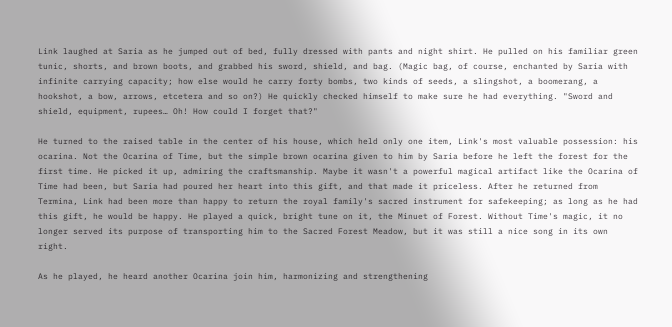Link laughed at Saria as he jumped out of bed, fully dressed with pants and night shirt. He pulled on his familiar green tunic, shorts, and brown boots, and grabbed his sword, shield, and bag. (Magic bag, of course, enchanted by Saria with infinite carrying capacity; how else would he carry forty bombs, two kinds of seeds, a slingshot, a boomerang, a hookshot, a bow, arrows, etcetera and so on?) He quickly checked himself to make sure he had everything. "Sword and shield, equipment, rupees… Oh! How could I forget that?"

He turned to the raised table in the center of his house, which held only one item, Link's most valuable possession: his ocarina. Not the Ocarina of Time, but the simple brown ocarina given to him by Saria before he left the forest for the first time. He picked it up, admiring the craftsmanship. Maybe it wasn't a powerful magical artifact like the Ocarina of Time had been, but Saria had poured her heart into this gift, and that made it priceless. After he returned from Termina, Link had been more than happy to return the royal family's sacred instrument for safekeeping; as long as he had this gift, he would be happy. He played a quick, bright tune on it, the Minuet of Forest. Without Time's magic, it no longer served its purpose of transporting him to the Sacred Forest Meadow, but it was still a nice song in its own right.

As he played, he heard another Ocarina join him, harmonizing and strengthening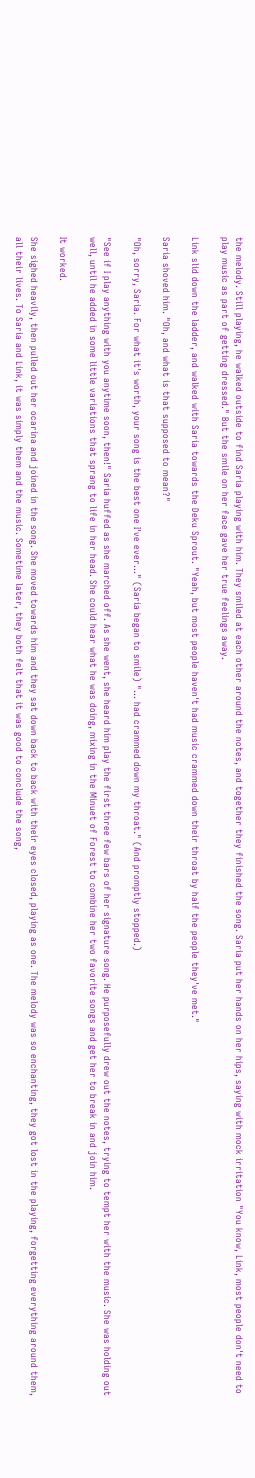the melody. Still playing, he walked outside to find Saria playing with him. They smiled at each other around the notes, and together they finished the song. Saria put her hands on her hips, saying with mock irritation "You know, Link, most people don't need to play music as part of getting dressed." But the smile on her face gave her true feelings away.

Link slid down the ladder, and walked with Saria towards the Deku Sprout. "Yeah, but most people haven't had music crammed down their throat by half the people they've met."

Saria shoved him. "Oh, and what is that supposed to mean?"

"Oh, sorry, Saria. For what it's worth, your song is the best one I've ever…" (Saria began to smile) "… had crammed down my throat." (And promptly stopped.)

"See if I play anything with you anytime soon, then!" Saria huffed as she marched off. As she went, she heard him play the first three few bars of her signature song. He purposefully drew out the notes, trying to tempt her with the music. She was holding out well, until he added in some little variations that sprang to life in her head. She could hear what he was doing, mixing in the Minuet of Forest to combine her two favorite songs and get her to break in and join him.

It worked.

She sighed heavily, then pulled out her ocarina and joined in the song. She moved towards him and they sat down back to back with their eyes closed, playing as one. The melody was so enchanting, they got lost in the playing, forgetting everything around them, all their lives. To Saria and Link, it was simply them and the music. Sometime later, they both felt that it was good to conclude the song,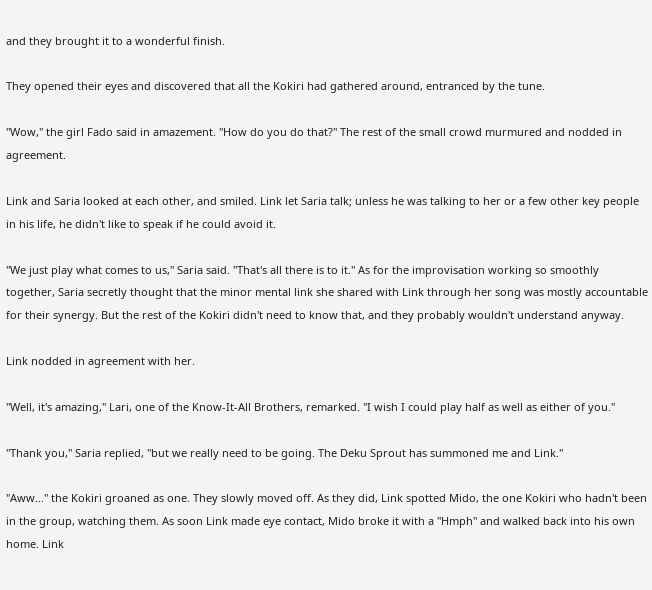and they brought it to a wonderful finish.

They opened their eyes and discovered that all the Kokiri had gathered around, entranced by the tune.

"Wow," the girl Fado said in amazement. "How do you do that?" The rest of the small crowd murmured and nodded in agreement.

Link and Saria looked at each other, and smiled. Link let Saria talk; unless he was talking to her or a few other key people in his life, he didn't like to speak if he could avoid it.

"We just play what comes to us," Saria said. "That's all there is to it." As for the improvisation working so smoothly together, Saria secretly thought that the minor mental link she shared with Link through her song was mostly accountable for their synergy. But the rest of the Kokiri didn't need to know that, and they probably wouldn't understand anyway.

Link nodded in agreement with her.

"Well, it's amazing," Lari, one of the Know-It-All Brothers, remarked. "I wish I could play half as well as either of you."

"Thank you," Saria replied, "but we really need to be going. The Deku Sprout has summoned me and Link."

"Aww…" the Kokiri groaned as one. They slowly moved off. As they did, Link spotted Mido, the one Kokiri who hadn't been in the group, watching them. As soon Link made eye contact, Mido broke it with a "Hmph" and walked back into his own home. Link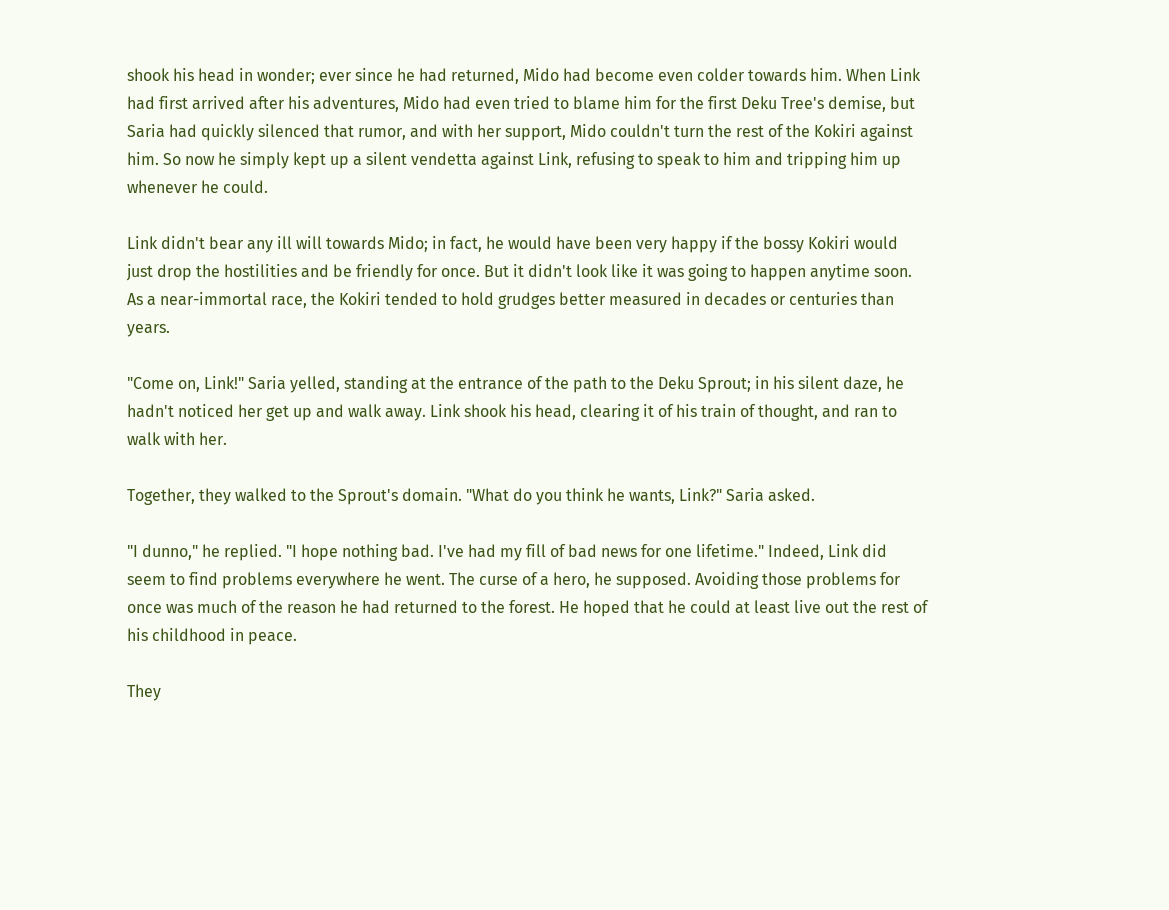shook his head in wonder; ever since he had returned, Mido had become even colder towards him. When Link had first arrived after his adventures, Mido had even tried to blame him for the first Deku Tree's demise, but Saria had quickly silenced that rumor, and with her support, Mido couldn't turn the rest of the Kokiri against him. So now he simply kept up a silent vendetta against Link, refusing to speak to him and tripping him up whenever he could.

Link didn't bear any ill will towards Mido; in fact, he would have been very happy if the bossy Kokiri would just drop the hostilities and be friendly for once. But it didn't look like it was going to happen anytime soon. As a near-immortal race, the Kokiri tended to hold grudges better measured in decades or centuries than years.

"Come on, Link!" Saria yelled, standing at the entrance of the path to the Deku Sprout; in his silent daze, he hadn't noticed her get up and walk away. Link shook his head, clearing it of his train of thought, and ran to walk with her.

Together, they walked to the Sprout's domain. "What do you think he wants, Link?" Saria asked.

"I dunno," he replied. "I hope nothing bad. I've had my fill of bad news for one lifetime." Indeed, Link did seem to find problems everywhere he went. The curse of a hero, he supposed. Avoiding those problems for once was much of the reason he had returned to the forest. He hoped that he could at least live out the rest of his childhood in peace.

They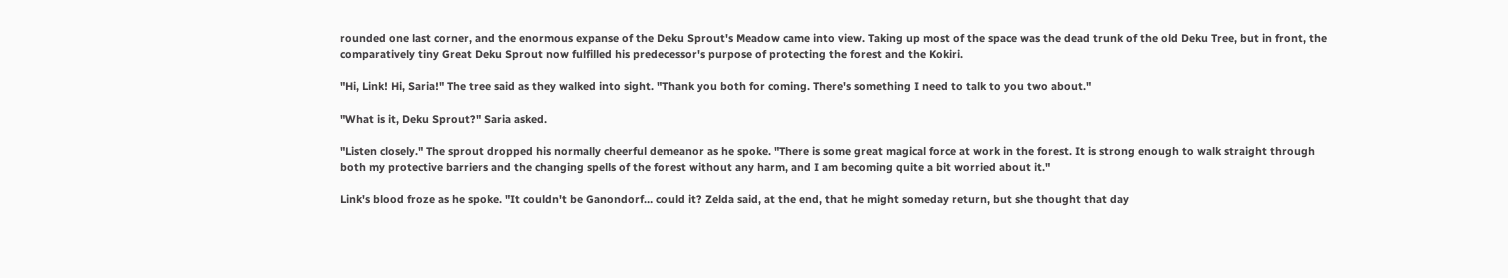rounded one last corner, and the enormous expanse of the Deku Sprout's Meadow came into view. Taking up most of the space was the dead trunk of the old Deku Tree, but in front, the comparatively tiny Great Deku Sprout now fulfilled his predecessor's purpose of protecting the forest and the Kokiri.

"Hi, Link! Hi, Saria!" The tree said as they walked into sight. "Thank you both for coming. There's something I need to talk to you two about."

"What is it, Deku Sprout?" Saria asked.

"Listen closely." The sprout dropped his normally cheerful demeanor as he spoke. "There is some great magical force at work in the forest. It is strong enough to walk straight through both my protective barriers and the changing spells of the forest without any harm, and I am becoming quite a bit worried about it."

Link's blood froze as he spoke. "It couldn't be Ganondorf… could it? Zelda said, at the end, that he might someday return, but she thought that day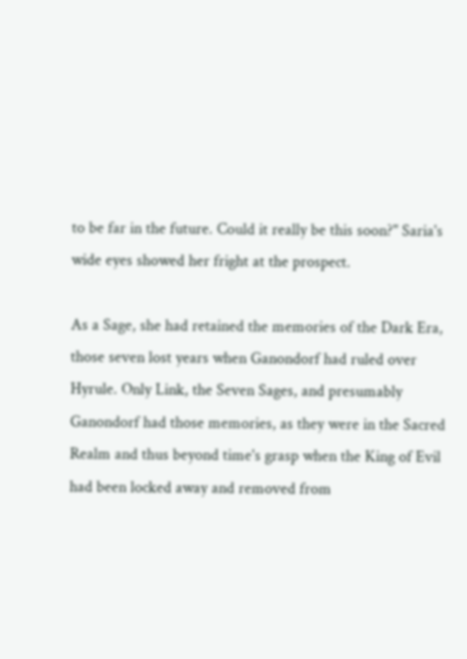to be far in the future. Could it really be this soon?" Saria's wide eyes showed her fright at the prospect.

As a Sage, she had retained the memories of the Dark Era, those seven lost years when Ganondorf had ruled over Hyrule. Only Link, the Seven Sages, and presumably Ganondorf had those memories, as they were in the Sacred Realm and thus beyond time's grasp when the King of Evil had been locked away and removed from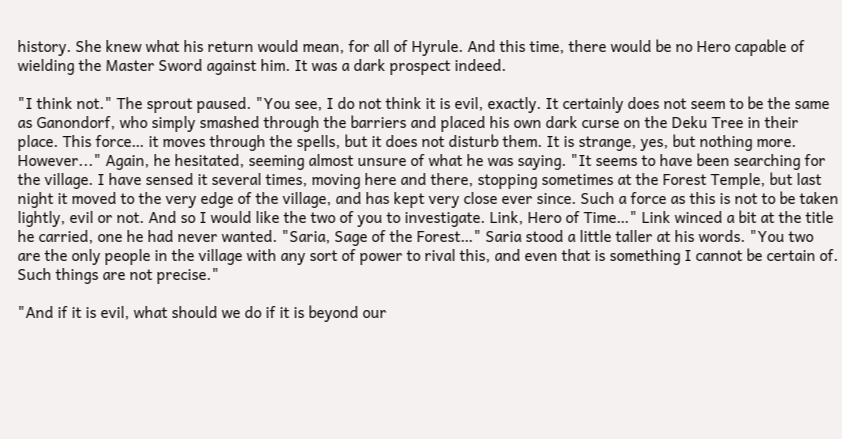history. She knew what his return would mean, for all of Hyrule. And this time, there would be no Hero capable of wielding the Master Sword against him. It was a dark prospect indeed.

"I think not." The sprout paused. "You see, I do not think it is evil, exactly. It certainly does not seem to be the same as Ganondorf, who simply smashed through the barriers and placed his own dark curse on the Deku Tree in their place. This force… it moves through the spells, but it does not disturb them. It is strange, yes, but nothing more. However..." Again, he hesitated, seeming almost unsure of what he was saying. "It seems to have been searching for the village. I have sensed it several times, moving here and there, stopping sometimes at the Forest Temple, but last night it moved to the very edge of the village, and has kept very close ever since. Such a force as this is not to be taken lightly, evil or not. And so I would like the two of you to investigate. Link, Hero of Time…" Link winced a bit at the title he carried, one he had never wanted. "Saria, Sage of the Forest…" Saria stood a little taller at his words. "You two are the only people in the village with any sort of power to rival this, and even that is something I cannot be certain of. Such things are not precise."

"And if it is evil, what should we do if it is beyond our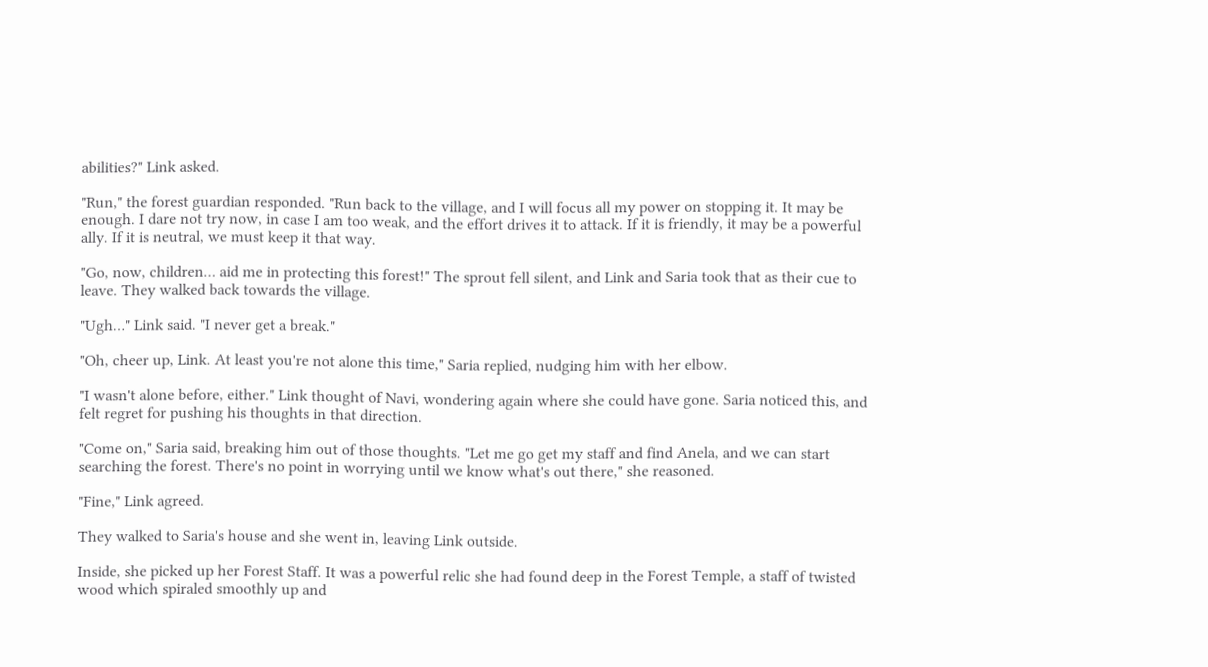abilities?" Link asked.

"Run," the forest guardian responded. "Run back to the village, and I will focus all my power on stopping it. It may be enough. I dare not try now, in case I am too weak, and the effort drives it to attack. If it is friendly, it may be a powerful ally. If it is neutral, we must keep it that way.

"Go, now, children… aid me in protecting this forest!" The sprout fell silent, and Link and Saria took that as their cue to leave. They walked back towards the village.

"Ugh…" Link said. "I never get a break."

"Oh, cheer up, Link. At least you're not alone this time," Saria replied, nudging him with her elbow.

"I wasn't alone before, either." Link thought of Navi, wondering again where she could have gone. Saria noticed this, and felt regret for pushing his thoughts in that direction.

"Come on," Saria said, breaking him out of those thoughts. "Let me go get my staff and find Anela, and we can start searching the forest. There's no point in worrying until we know what's out there," she reasoned.

"Fine," Link agreed.

They walked to Saria's house and she went in, leaving Link outside.

Inside, she picked up her Forest Staff. It was a powerful relic she had found deep in the Forest Temple, a staff of twisted wood which spiraled smoothly up and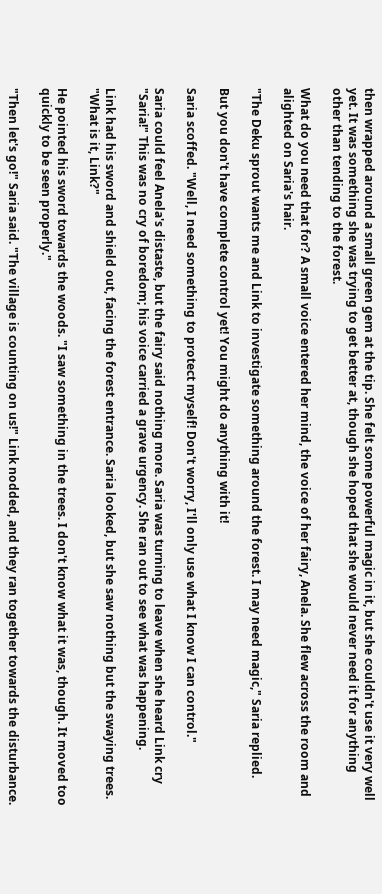then wrapped around a small green gem at the tip. She felt some powerful magic in it, but she couldn't use it very well yet. It was something she was trying to get better at, though she hoped that she would never need it for anything other than tending to the forest.

What do you need that for? A small voice entered her mind, the voice of her fairy, Anela. She flew across the room and alighted on Saria's hair.

"The Deku sprout wants me and Link to investigate something around the forest. I may need magic," Saria replied.

But you don't have complete control yet! You might do anything with it!

Saria scoffed. "Well, I need something to protect myself! Don't worry, I'll only use what I know I can control."

Saria could feel Anela's distaste, but the fairy said nothing more. Saria was turning to leave when she heard Link cry "Saria!" This was no cry of boredom; his voice carried a grave urgency. She ran out to see what was happening.

Link had his sword and shield out, facing the forest entrance. Saria looked, but she saw nothing but the swaying trees. "What is it, Link?"

He pointed his sword towards the woods. "I saw something in the trees. I don't know what it was, though. It moved too quickly to be seen properly."

"Then let's go!" Saria said. "The village is counting on us!" Link nodded, and they ran together towards the disturbance.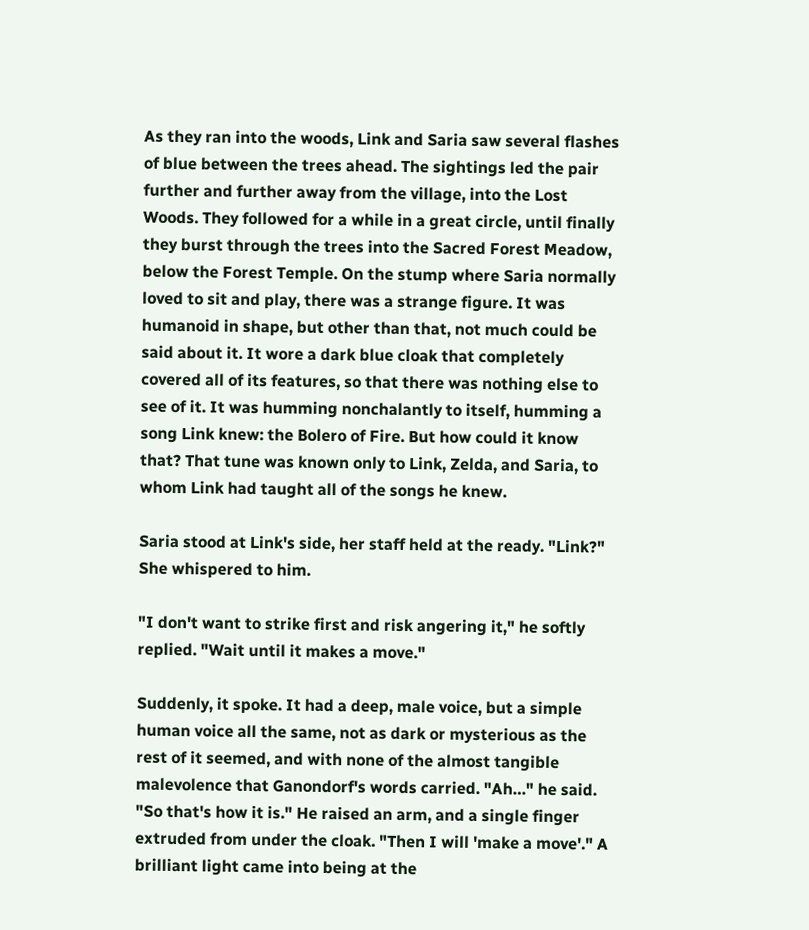As they ran into the woods, Link and Saria saw several flashes of blue between the trees ahead. The sightings led the pair further and further away from the village, into the Lost Woods. They followed for a while in a great circle, until finally they burst through the trees into the Sacred Forest Meadow, below the Forest Temple. On the stump where Saria normally loved to sit and play, there was a strange figure. It was humanoid in shape, but other than that, not much could be said about it. It wore a dark blue cloak that completely covered all of its features, so that there was nothing else to see of it. It was humming nonchalantly to itself, humming a song Link knew: the Bolero of Fire. But how could it know that? That tune was known only to Link, Zelda, and Saria, to whom Link had taught all of the songs he knew.

Saria stood at Link's side, her staff held at the ready. "Link?" She whispered to him.

"I don't want to strike first and risk angering it," he softly replied. "Wait until it makes a move."

Suddenly, it spoke. It had a deep, male voice, but a simple human voice all the same, not as dark or mysterious as the rest of it seemed, and with none of the almost tangible malevolence that Ganondorf's words carried. "Ah…" he said. "So that's how it is." He raised an arm, and a single finger extruded from under the cloak. "Then I will 'make a move'." A brilliant light came into being at the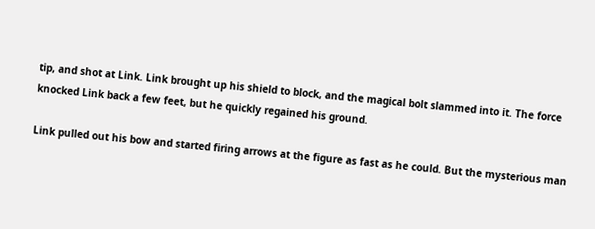tip, and shot at Link. Link brought up his shield to block, and the magical bolt slammed into it. The force knocked Link back a few feet, but he quickly regained his ground.

Link pulled out his bow and started firing arrows at the figure as fast as he could. But the mysterious man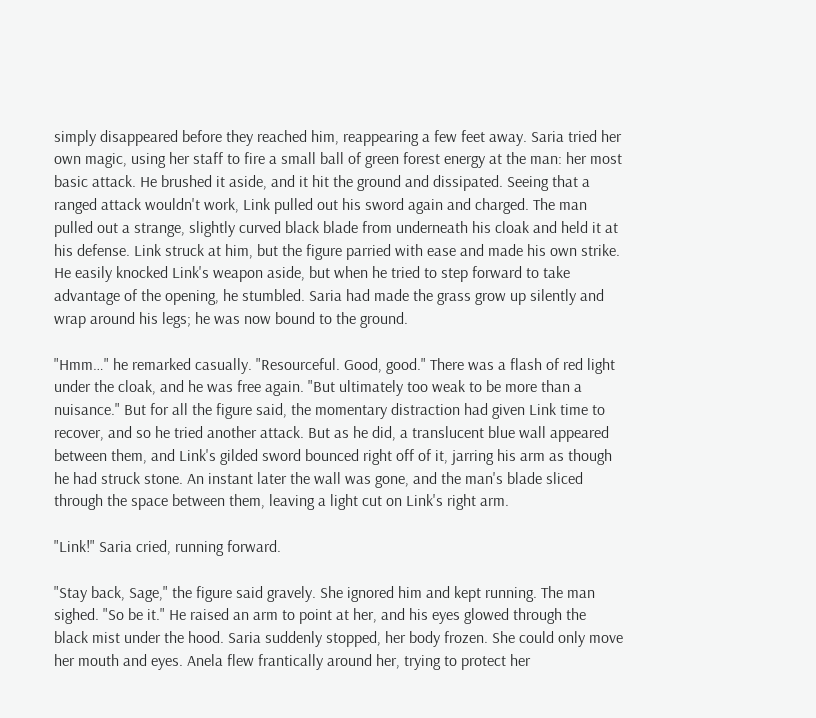simply disappeared before they reached him, reappearing a few feet away. Saria tried her own magic, using her staff to fire a small ball of green forest energy at the man: her most basic attack. He brushed it aside, and it hit the ground and dissipated. Seeing that a ranged attack wouldn't work, Link pulled out his sword again and charged. The man pulled out a strange, slightly curved black blade from underneath his cloak and held it at his defense. Link struck at him, but the figure parried with ease and made his own strike. He easily knocked Link's weapon aside, but when he tried to step forward to take advantage of the opening, he stumbled. Saria had made the grass grow up silently and wrap around his legs; he was now bound to the ground.

"Hmm…" he remarked casually. "Resourceful. Good, good." There was a flash of red light under the cloak, and he was free again. "But ultimately too weak to be more than a nuisance." But for all the figure said, the momentary distraction had given Link time to recover, and so he tried another attack. But as he did, a translucent blue wall appeared between them, and Link's gilded sword bounced right off of it, jarring his arm as though he had struck stone. An instant later the wall was gone, and the man's blade sliced through the space between them, leaving a light cut on Link's right arm.

"Link!" Saria cried, running forward.

"Stay back, Sage," the figure said gravely. She ignored him and kept running. The man sighed. "So be it." He raised an arm to point at her, and his eyes glowed through the black mist under the hood. Saria suddenly stopped, her body frozen. She could only move her mouth and eyes. Anela flew frantically around her, trying to protect her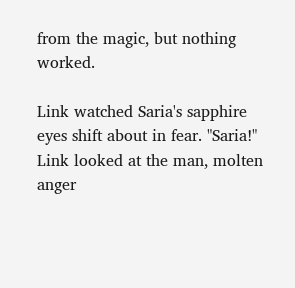from the magic, but nothing worked.

Link watched Saria's sapphire eyes shift about in fear. "Saria!" Link looked at the man, molten anger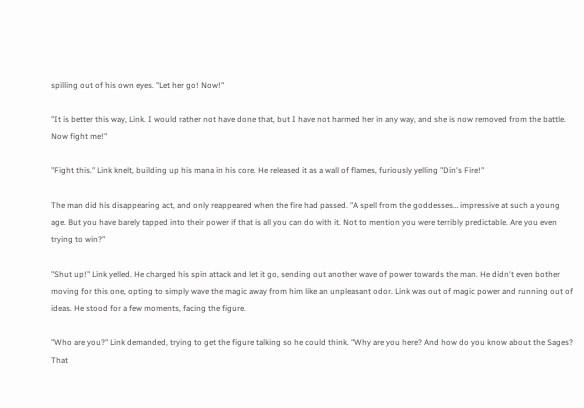spilling out of his own eyes. "Let her go! Now!"

"It is better this way, Link. I would rather not have done that, but I have not harmed her in any way, and she is now removed from the battle. Now fight me!"

"Fight this." Link knelt, building up his mana in his core. He released it as a wall of flames, furiously yelling "Din's Fire!"

The man did his disappearing act, and only reappeared when the fire had passed. "A spell from the goddesses… impressive at such a young age. But you have barely tapped into their power if that is all you can do with it. Not to mention you were terribly predictable. Are you even trying to win?"

"Shut up!" Link yelled. He charged his spin attack and let it go, sending out another wave of power towards the man. He didn't even bother moving for this one, opting to simply wave the magic away from him like an unpleasant odor. Link was out of magic power and running out of ideas. He stood for a few moments, facing the figure.

"Who are you?" Link demanded, trying to get the figure talking so he could think. "Why are you here? And how do you know about the Sages? That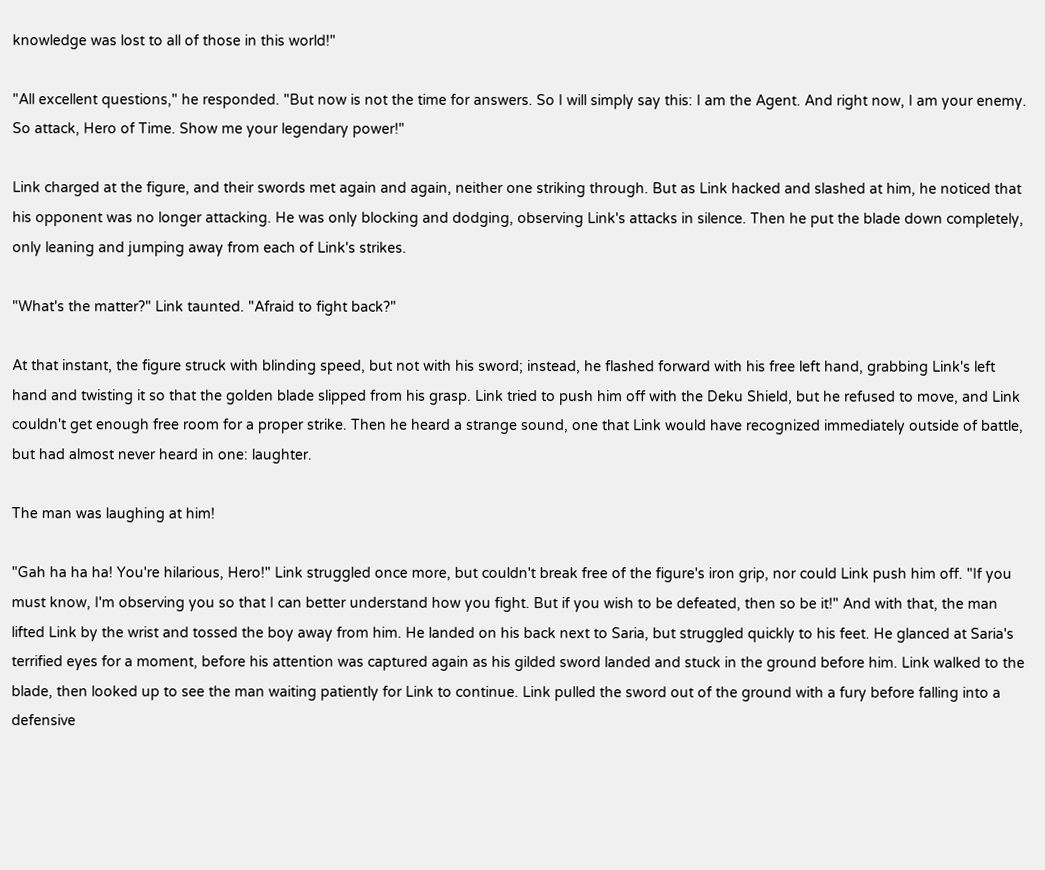knowledge was lost to all of those in this world!"

"All excellent questions," he responded. "But now is not the time for answers. So I will simply say this: I am the Agent. And right now, I am your enemy. So attack, Hero of Time. Show me your legendary power!"

Link charged at the figure, and their swords met again and again, neither one striking through. But as Link hacked and slashed at him, he noticed that his opponent was no longer attacking. He was only blocking and dodging, observing Link's attacks in silence. Then he put the blade down completely, only leaning and jumping away from each of Link's strikes.

"What's the matter?" Link taunted. "Afraid to fight back?"

At that instant, the figure struck with blinding speed, but not with his sword; instead, he flashed forward with his free left hand, grabbing Link's left hand and twisting it so that the golden blade slipped from his grasp. Link tried to push him off with the Deku Shield, but he refused to move, and Link couldn't get enough free room for a proper strike. Then he heard a strange sound, one that Link would have recognized immediately outside of battle, but had almost never heard in one: laughter.

The man was laughing at him!

"Gah ha ha ha! You're hilarious, Hero!" Link struggled once more, but couldn't break free of the figure's iron grip, nor could Link push him off. "If you must know, I'm observing you so that I can better understand how you fight. But if you wish to be defeated, then so be it!" And with that, the man lifted Link by the wrist and tossed the boy away from him. He landed on his back next to Saria, but struggled quickly to his feet. He glanced at Saria's terrified eyes for a moment, before his attention was captured again as his gilded sword landed and stuck in the ground before him. Link walked to the blade, then looked up to see the man waiting patiently for Link to continue. Link pulled the sword out of the ground with a fury before falling into a defensive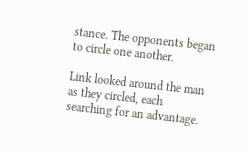stance. The opponents began to circle one another.

Link looked around the man as they circled, each searching for an advantage.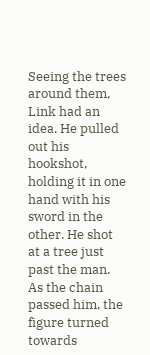Seeing the trees around them, Link had an idea. He pulled out his hookshot, holding it in one hand with his sword in the other. He shot at a tree just past the man. As the chain passed him, the figure turned towards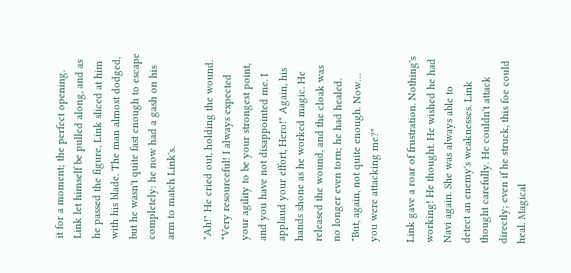it for a moment; the perfect opening. Link let himself be pulled along, and as he passed the figure, Link sliced at him with his blade. The man almost dodged, but he wasn't quite fast enough to escape completely: he now had a gash on his arm to match Link's.

"Ah!" He cried out, holding the wound. "Very resourceful! I always expected your agility to be your strongest point, and you have not disappointed me. I applaud your effort, Hero!" Again, his hands shone as he worked magic. He released the wound, and the cloak was no longer even torn; he had healed. "But, again, not quite enough. Now… you were attacking me?"

Link gave a roar of frustration. Nothing's working! He thought. He wished he had Navi again. She was always able to detect an enemy's weaknesses. Link thought carefully. He couldn't attack directly; even if he struck, this foe could heal. Magical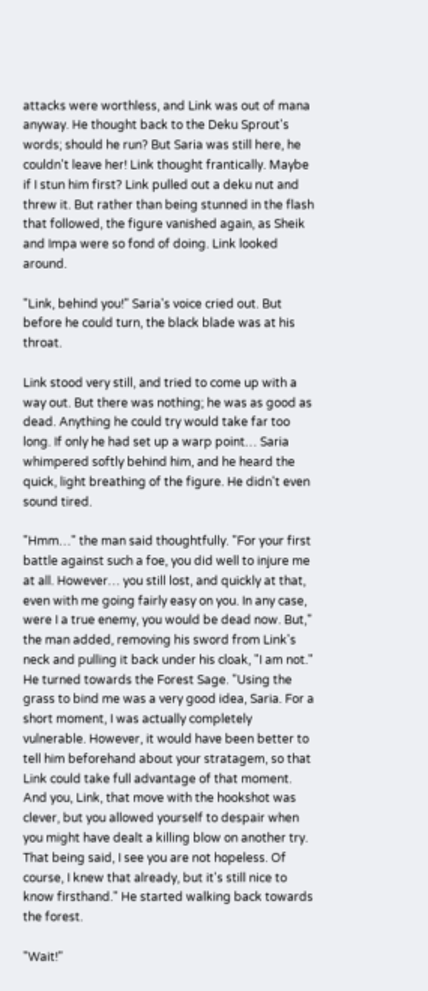attacks were worthless, and Link was out of mana anyway. He thought back to the Deku Sprout's words; should he run? But Saria was still here, he couldn't leave her! Link thought frantically. Maybe if I stun him first? Link pulled out a deku nut and threw it. But rather than being stunned in the flash that followed, the figure vanished again, as Sheik and Impa were so fond of doing. Link looked around.

"Link, behind you!" Saria's voice cried out. But before he could turn, the black blade was at his throat.

Link stood very still, and tried to come up with a way out. But there was nothing; he was as good as dead. Anything he could try would take far too long. If only he had set up a warp point… Saria whimpered softly behind him, and he heard the quick, light breathing of the figure. He didn't even sound tired.

"Hmm…" the man said thoughtfully. "For your first battle against such a foe, you did well to injure me at all. However… you still lost, and quickly at that, even with me going fairly easy on you. In any case, were I a true enemy, you would be dead now. But," the man added, removing his sword from Link's neck and pulling it back under his cloak, "I am not." He turned towards the Forest Sage. "Using the grass to bind me was a very good idea, Saria. For a short moment, I was actually completely vulnerable. However, it would have been better to tell him beforehand about your stratagem, so that Link could take full advantage of that moment. And you, Link, that move with the hookshot was clever, but you allowed yourself to despair when you might have dealt a killing blow on another try. That being said, I see you are not hopeless. Of course, I knew that already, but it's still nice to know firsthand." He started walking back towards the forest.

"Wait!"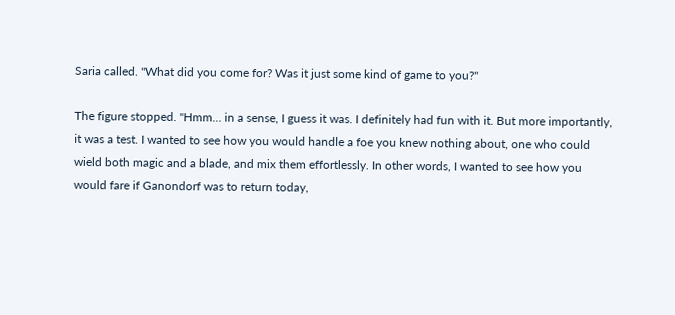Saria called. "What did you come for? Was it just some kind of game to you?"

The figure stopped. "Hmm… in a sense, I guess it was. I definitely had fun with it. But more importantly, it was a test. I wanted to see how you would handle a foe you knew nothing about, one who could wield both magic and a blade, and mix them effortlessly. In other words, I wanted to see how you would fare if Ganondorf was to return today,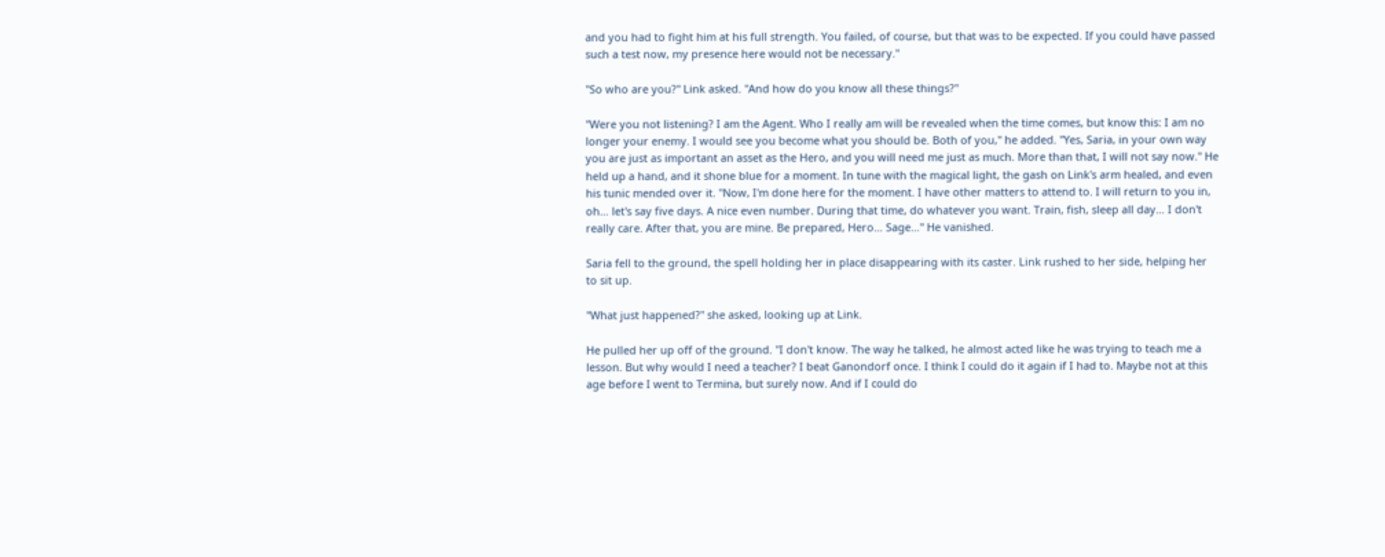and you had to fight him at his full strength. You failed, of course, but that was to be expected. If you could have passed such a test now, my presence here would not be necessary."

"So who are you?" Link asked. "And how do you know all these things?"

"Were you not listening? I am the Agent. Who I really am will be revealed when the time comes, but know this: I am no longer your enemy. I would see you become what you should be. Both of you," he added. "Yes, Saria, in your own way you are just as important an asset as the Hero, and you will need me just as much. More than that, I will not say now." He held up a hand, and it shone blue for a moment. In tune with the magical light, the gash on Link's arm healed, and even his tunic mended over it. "Now, I'm done here for the moment. I have other matters to attend to. I will return to you in, oh… let's say five days. A nice even number. During that time, do whatever you want. Train, fish, sleep all day… I don't really care. After that, you are mine. Be prepared, Hero… Sage…" He vanished.

Saria fell to the ground, the spell holding her in place disappearing with its caster. Link rushed to her side, helping her to sit up.

"What just happened?" she asked, looking up at Link.

He pulled her up off of the ground. "I don't know. The way he talked, he almost acted like he was trying to teach me a lesson. But why would I need a teacher? I beat Ganondorf once. I think I could do it again if I had to. Maybe not at this age before I went to Termina, but surely now. And if I could do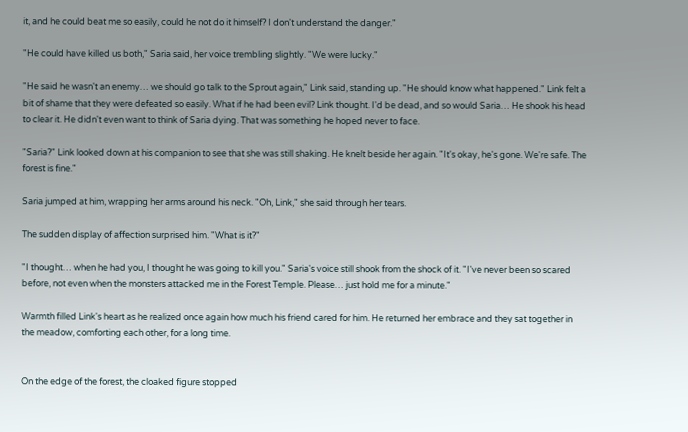it, and he could beat me so easily, could he not do it himself? I don't understand the danger."

"He could have killed us both," Saria said, her voice trembling slightly. "We were lucky."

"He said he wasn't an enemy… we should go talk to the Sprout again," Link said, standing up. "He should know what happened." Link felt a bit of shame that they were defeated so easily. What if he had been evil? Link thought. I'd be dead, and so would Saria… He shook his head to clear it. He didn't even want to think of Saria dying. That was something he hoped never to face.

"Saria?" Link looked down at his companion to see that she was still shaking. He knelt beside her again. "It's okay, he's gone. We're safe. The forest is fine."

Saria jumped at him, wrapping her arms around his neck. "Oh, Link," she said through her tears.

The sudden display of affection surprised him. "What is it?"

"I thought… when he had you, I thought he was going to kill you." Saria's voice still shook from the shock of it. "I've never been so scared before, not even when the monsters attacked me in the Forest Temple. Please… just hold me for a minute."

Warmth filled Link's heart as he realized once again how much his friend cared for him. He returned her embrace and they sat together in the meadow, comforting each other, for a long time.


On the edge of the forest, the cloaked figure stopped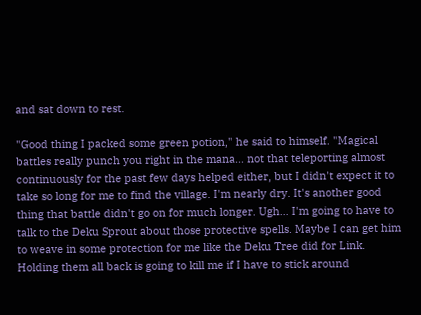and sat down to rest.

"Good thing I packed some green potion," he said to himself. "Magical battles really punch you right in the mana… not that teleporting almost continuously for the past few days helped either, but I didn't expect it to take so long for me to find the village. I'm nearly dry. It's another good thing that battle didn't go on for much longer. Ugh… I'm going to have to talk to the Deku Sprout about those protective spells. Maybe I can get him to weave in some protection for me like the Deku Tree did for Link. Holding them all back is going to kill me if I have to stick around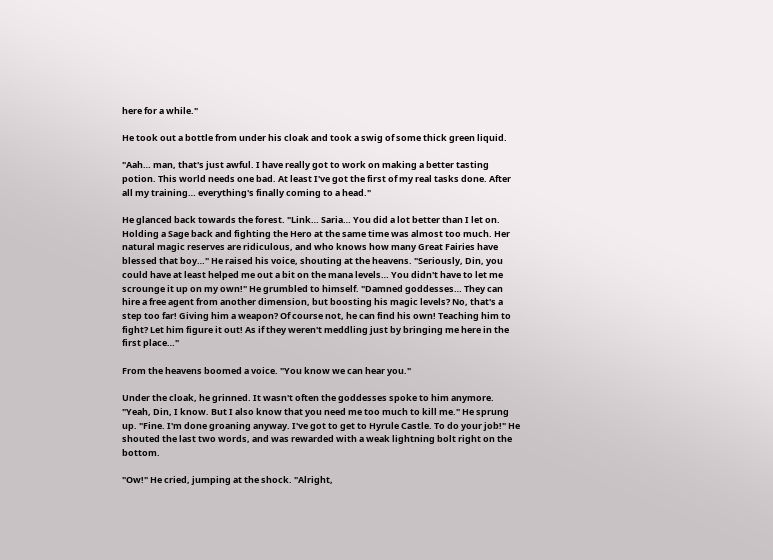here for a while."

He took out a bottle from under his cloak and took a swig of some thick green liquid.

"Aah… man, that's just awful. I have really got to work on making a better tasting potion. This world needs one bad. At least I've got the first of my real tasks done. After all my training… everything's finally coming to a head."

He glanced back towards the forest. "Link… Saria… You did a lot better than I let on. Holding a Sage back and fighting the Hero at the same time was almost too much. Her natural magic reserves are ridiculous, and who knows how many Great Fairies have blessed that boy…" He raised his voice, shouting at the heavens. "Seriously, Din, you could have at least helped me out a bit on the mana levels… You didn't have to let me scrounge it up on my own!" He grumbled to himself. "Damned goddesses… They can hire a free agent from another dimension, but boosting his magic levels? No, that's a step too far! Giving him a weapon? Of course not, he can find his own! Teaching him to fight? Let him figure it out! As if they weren't meddling just by bringing me here in the first place…"

From the heavens boomed a voice. "You know we can hear you."

Under the cloak, he grinned. It wasn't often the goddesses spoke to him anymore. "Yeah, Din, I know. But I also know that you need me too much to kill me." He sprung up. "Fine. I'm done groaning anyway. I've got to get to Hyrule Castle. To do your job!" He shouted the last two words, and was rewarded with a weak lightning bolt right on the bottom.

"Ow!" He cried, jumping at the shock. "Alright,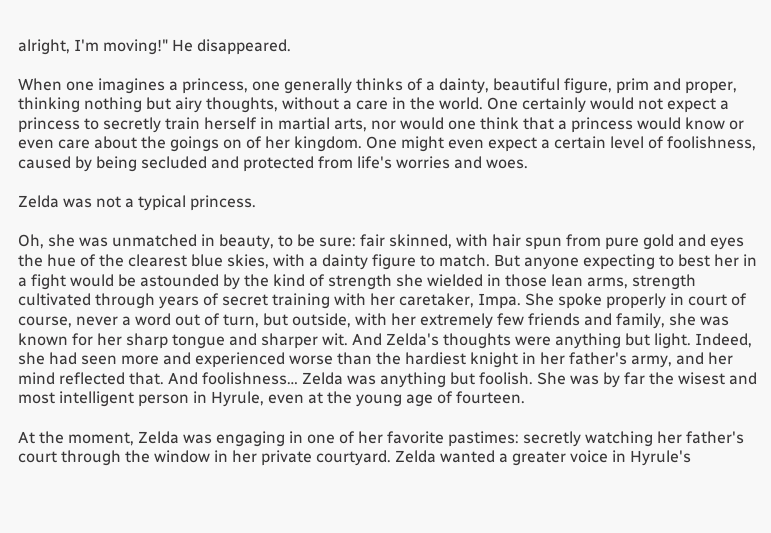alright, I'm moving!" He disappeared.

When one imagines a princess, one generally thinks of a dainty, beautiful figure, prim and proper, thinking nothing but airy thoughts, without a care in the world. One certainly would not expect a princess to secretly train herself in martial arts, nor would one think that a princess would know or even care about the goings on of her kingdom. One might even expect a certain level of foolishness, caused by being secluded and protected from life's worries and woes.

Zelda was not a typical princess.

Oh, she was unmatched in beauty, to be sure: fair skinned, with hair spun from pure gold and eyes the hue of the clearest blue skies, with a dainty figure to match. But anyone expecting to best her in a fight would be astounded by the kind of strength she wielded in those lean arms, strength cultivated through years of secret training with her caretaker, Impa. She spoke properly in court of course, never a word out of turn, but outside, with her extremely few friends and family, she was known for her sharp tongue and sharper wit. And Zelda's thoughts were anything but light. Indeed, she had seen more and experienced worse than the hardiest knight in her father's army, and her mind reflected that. And foolishness… Zelda was anything but foolish. She was by far the wisest and most intelligent person in Hyrule, even at the young age of fourteen.

At the moment, Zelda was engaging in one of her favorite pastimes: secretly watching her father's court through the window in her private courtyard. Zelda wanted a greater voice in Hyrule's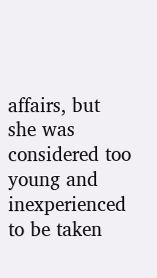affairs, but she was considered too young and inexperienced to be taken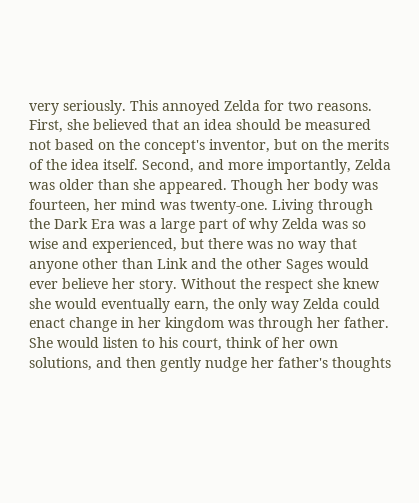very seriously. This annoyed Zelda for two reasons. First, she believed that an idea should be measured not based on the concept's inventor, but on the merits of the idea itself. Second, and more importantly, Zelda was older than she appeared. Though her body was fourteen, her mind was twenty-one. Living through the Dark Era was a large part of why Zelda was so wise and experienced, but there was no way that anyone other than Link and the other Sages would ever believe her story. Without the respect she knew she would eventually earn, the only way Zelda could enact change in her kingdom was through her father. She would listen to his court, think of her own solutions, and then gently nudge her father's thoughts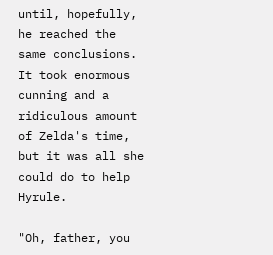until, hopefully, he reached the same conclusions. It took enormous cunning and a ridiculous amount of Zelda's time, but it was all she could do to help Hyrule.

"Oh, father, you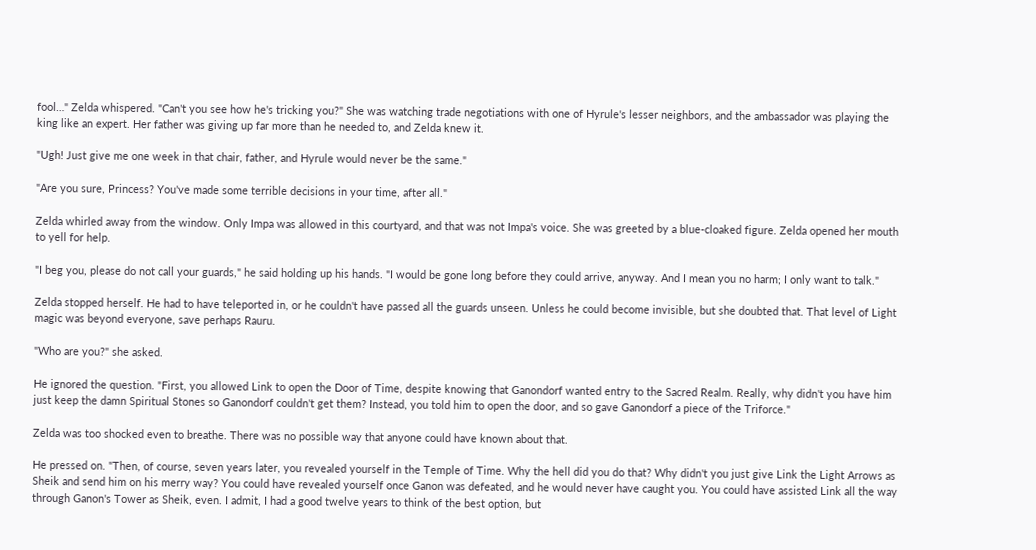fool…" Zelda whispered. "Can't you see how he's tricking you?" She was watching trade negotiations with one of Hyrule's lesser neighbors, and the ambassador was playing the king like an expert. Her father was giving up far more than he needed to, and Zelda knew it.

"Ugh! Just give me one week in that chair, father, and Hyrule would never be the same."

"Are you sure, Princess? You've made some terrible decisions in your time, after all."

Zelda whirled away from the window. Only Impa was allowed in this courtyard, and that was not Impa's voice. She was greeted by a blue-cloaked figure. Zelda opened her mouth to yell for help.

"I beg you, please do not call your guards," he said holding up his hands. "I would be gone long before they could arrive, anyway. And I mean you no harm; I only want to talk."

Zelda stopped herself. He had to have teleported in, or he couldn't have passed all the guards unseen. Unless he could become invisible, but she doubted that. That level of Light magic was beyond everyone, save perhaps Rauru.

"Who are you?" she asked.

He ignored the question. "First, you allowed Link to open the Door of Time, despite knowing that Ganondorf wanted entry to the Sacred Realm. Really, why didn't you have him just keep the damn Spiritual Stones so Ganondorf couldn't get them? Instead, you told him to open the door, and so gave Ganondorf a piece of the Triforce."

Zelda was too shocked even to breathe. There was no possible way that anyone could have known about that.

He pressed on. "Then, of course, seven years later, you revealed yourself in the Temple of Time. Why the hell did you do that? Why didn't you just give Link the Light Arrows as Sheik and send him on his merry way? You could have revealed yourself once Ganon was defeated, and he would never have caught you. You could have assisted Link all the way through Ganon's Tower as Sheik, even. I admit, I had a good twelve years to think of the best option, but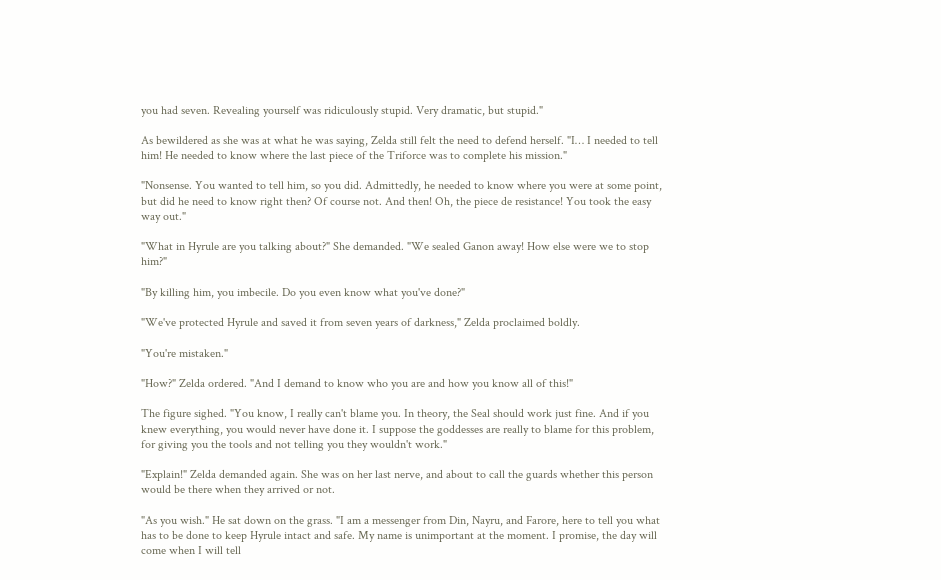you had seven. Revealing yourself was ridiculously stupid. Very dramatic, but stupid."

As bewildered as she was at what he was saying, Zelda still felt the need to defend herself. "I… I needed to tell him! He needed to know where the last piece of the Triforce was to complete his mission."

"Nonsense. You wanted to tell him, so you did. Admittedly, he needed to know where you were at some point, but did he need to know right then? Of course not. And then! Oh, the piece de resistance! You took the easy way out."

"What in Hyrule are you talking about?" She demanded. "We sealed Ganon away! How else were we to stop him?"

"By killing him, you imbecile. Do you even know what you've done?"

"We've protected Hyrule and saved it from seven years of darkness," Zelda proclaimed boldly.

"You're mistaken."

"How?" Zelda ordered. "And I demand to know who you are and how you know all of this!"

The figure sighed. "You know, I really can't blame you. In theory, the Seal should work just fine. And if you knew everything, you would never have done it. I suppose the goddesses are really to blame for this problem, for giving you the tools and not telling you they wouldn't work."

"Explain!" Zelda demanded again. She was on her last nerve, and about to call the guards whether this person would be there when they arrived or not.

"As you wish." He sat down on the grass. "I am a messenger from Din, Nayru, and Farore, here to tell you what has to be done to keep Hyrule intact and safe. My name is unimportant at the moment. I promise, the day will come when I will tell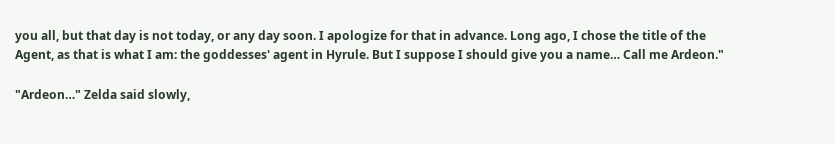you all, but that day is not today, or any day soon. I apologize for that in advance. Long ago, I chose the title of the Agent, as that is what I am: the goddesses' agent in Hyrule. But I suppose I should give you a name… Call me Ardeon."

"Ardeon…" Zelda said slowly,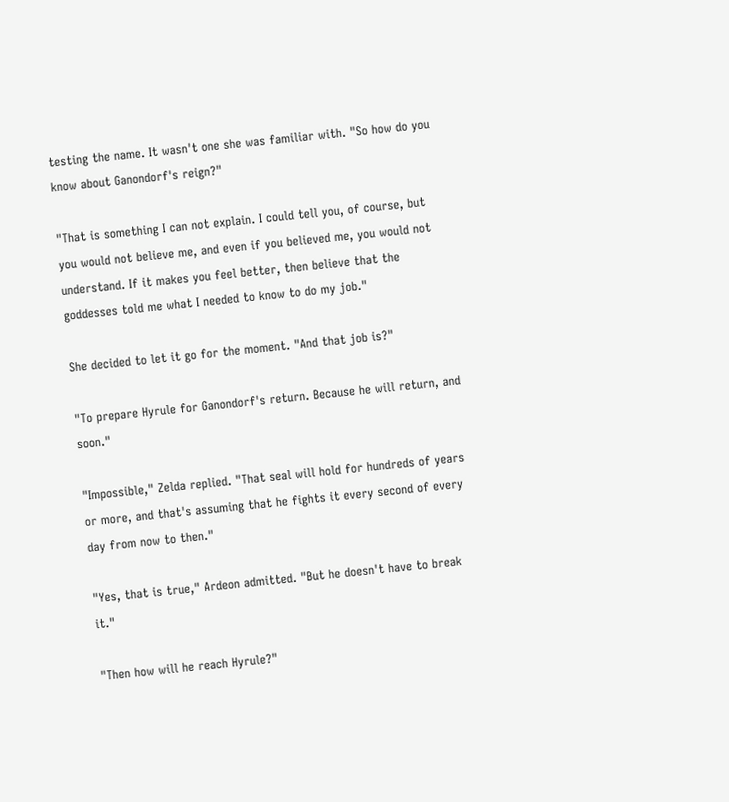testing the name. It wasn't one she was familiar with. "So how do you know about Ganondorf's reign?"

"That is something I can not explain. I could tell you, of course, but you would not believe me, and even if you believed me, you would not understand. If it makes you feel better, then believe that the goddesses told me what I needed to know to do my job."

She decided to let it go for the moment. "And that job is?"

"To prepare Hyrule for Ganondorf's return. Because he will return, and soon."

"Impossible," Zelda replied. "That seal will hold for hundreds of years or more, and that's assuming that he fights it every second of every day from now to then."

"Yes, that is true," Ardeon admitted. "But he doesn't have to break it."

"Then how will he reach Hyrule?"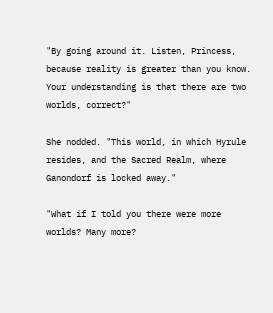"By going around it. Listen, Princess, because reality is greater than you know. Your understanding is that there are two worlds, correct?"

She nodded. "This world, in which Hyrule resides, and the Sacred Realm, where Ganondorf is locked away."

"What if I told you there were more worlds? Many more?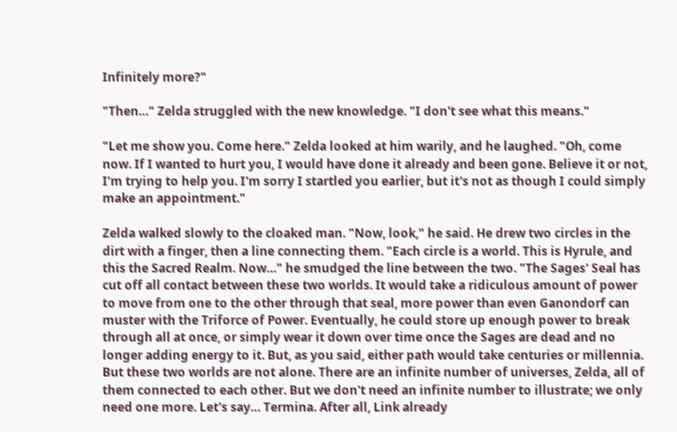Infinitely more?"

"Then…" Zelda struggled with the new knowledge. "I don't see what this means."

"Let me show you. Come here." Zelda looked at him warily, and he laughed. "Oh, come now. If I wanted to hurt you, I would have done it already and been gone. Believe it or not, I'm trying to help you. I'm sorry I startled you earlier, but it's not as though I could simply make an appointment."

Zelda walked slowly to the cloaked man. "Now, look," he said. He drew two circles in the dirt with a finger, then a line connecting them. "Each circle is a world. This is Hyrule, and this the Sacred Realm. Now…" he smudged the line between the two. "The Sages' Seal has cut off all contact between these two worlds. It would take a ridiculous amount of power to move from one to the other through that seal, more power than even Ganondorf can muster with the Triforce of Power. Eventually, he could store up enough power to break through all at once, or simply wear it down over time once the Sages are dead and no longer adding energy to it. But, as you said, either path would take centuries or millennia. But these two worlds are not alone. There are an infinite number of universes, Zelda, all of them connected to each other. But we don't need an infinite number to illustrate; we only need one more. Let's say… Termina. After all, Link already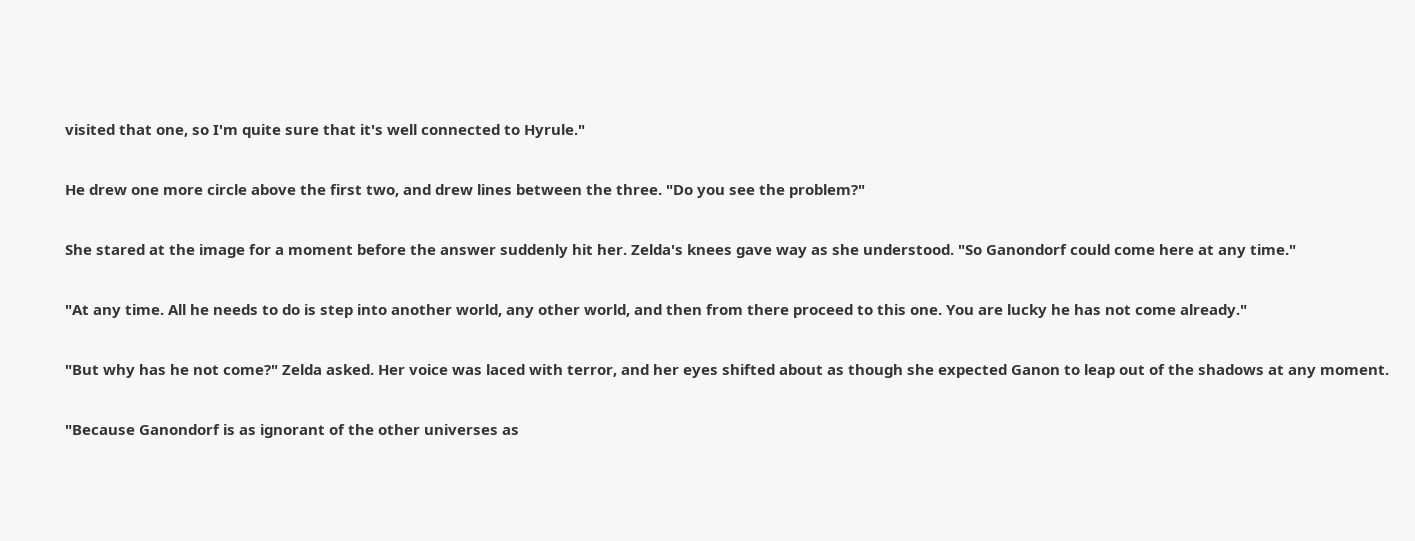visited that one, so I'm quite sure that it's well connected to Hyrule."

He drew one more circle above the first two, and drew lines between the three. "Do you see the problem?"

She stared at the image for a moment before the answer suddenly hit her. Zelda's knees gave way as she understood. "So Ganondorf could come here at any time."

"At any time. All he needs to do is step into another world, any other world, and then from there proceed to this one. You are lucky he has not come already."

"But why has he not come?" Zelda asked. Her voice was laced with terror, and her eyes shifted about as though she expected Ganon to leap out of the shadows at any moment.

"Because Ganondorf is as ignorant of the other universes as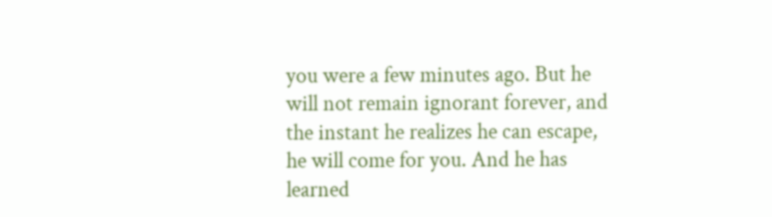you were a few minutes ago. But he will not remain ignorant forever, and the instant he realizes he can escape, he will come for you. And he has learned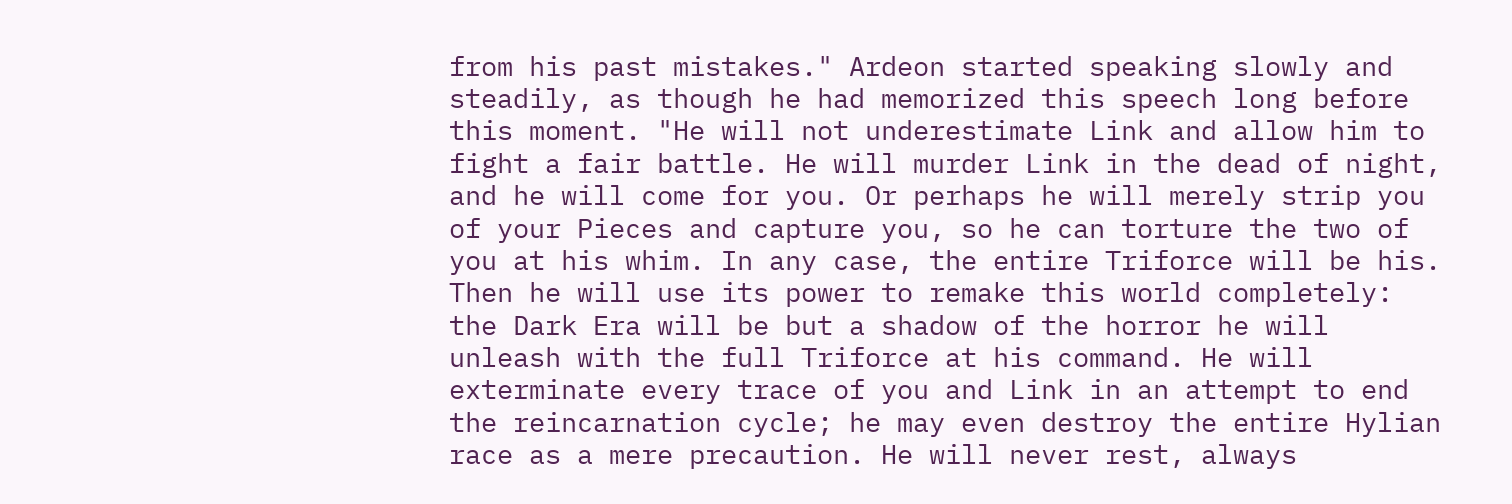from his past mistakes." Ardeon started speaking slowly and steadily, as though he had memorized this speech long before this moment. "He will not underestimate Link and allow him to fight a fair battle. He will murder Link in the dead of night, and he will come for you. Or perhaps he will merely strip you of your Pieces and capture you, so he can torture the two of you at his whim. In any case, the entire Triforce will be his. Then he will use its power to remake this world completely: the Dark Era will be but a shadow of the horror he will unleash with the full Triforce at his command. He will exterminate every trace of you and Link in an attempt to end the reincarnation cycle; he may even destroy the entire Hylian race as a mere precaution. He will never rest, always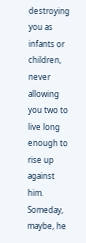destroying you as infants or children, never allowing you two to live long enough to rise up against him. Someday, maybe, he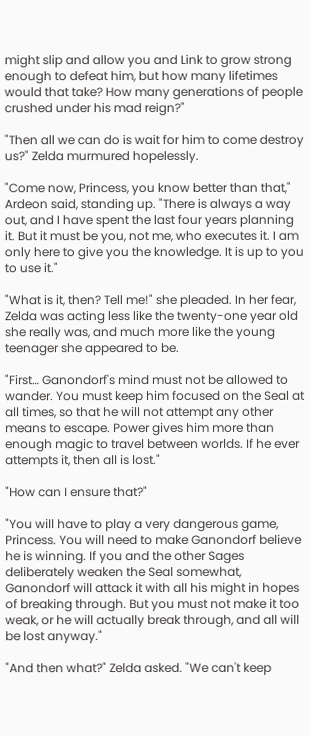might slip and allow you and Link to grow strong enough to defeat him, but how many lifetimes would that take? How many generations of people crushed under his mad reign?"

"Then all we can do is wait for him to come destroy us?" Zelda murmured hopelessly.

"Come now, Princess, you know better than that," Ardeon said, standing up. "There is always a way out, and I have spent the last four years planning it. But it must be you, not me, who executes it. I am only here to give you the knowledge. It is up to you to use it."

"What is it, then? Tell me!" she pleaded. In her fear, Zelda was acting less like the twenty-one year old she really was, and much more like the young teenager she appeared to be.

"First… Ganondorf's mind must not be allowed to wander. You must keep him focused on the Seal at all times, so that he will not attempt any other means to escape. Power gives him more than enough magic to travel between worlds. If he ever attempts it, then all is lost."

"How can I ensure that?"

"You will have to play a very dangerous game, Princess. You will need to make Ganondorf believe he is winning. If you and the other Sages deliberately weaken the Seal somewhat, Ganondorf will attack it with all his might in hopes of breaking through. But you must not make it too weak, or he will actually break through, and all will be lost anyway."

"And then what?" Zelda asked. "We can't keep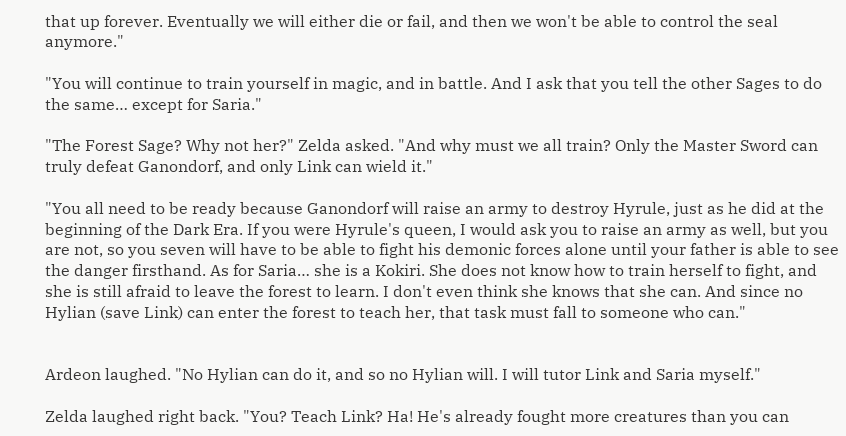that up forever. Eventually we will either die or fail, and then we won't be able to control the seal anymore."

"You will continue to train yourself in magic, and in battle. And I ask that you tell the other Sages to do the same… except for Saria."

"The Forest Sage? Why not her?" Zelda asked. "And why must we all train? Only the Master Sword can truly defeat Ganondorf, and only Link can wield it."

"You all need to be ready because Ganondorf will raise an army to destroy Hyrule, just as he did at the beginning of the Dark Era. If you were Hyrule's queen, I would ask you to raise an army as well, but you are not, so you seven will have to be able to fight his demonic forces alone until your father is able to see the danger firsthand. As for Saria… she is a Kokiri. She does not know how to train herself to fight, and she is still afraid to leave the forest to learn. I don't even think she knows that she can. And since no Hylian (save Link) can enter the forest to teach her, that task must fall to someone who can."


Ardeon laughed. "No Hylian can do it, and so no Hylian will. I will tutor Link and Saria myself."

Zelda laughed right back. "You? Teach Link? Ha! He's already fought more creatures than you can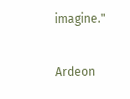imagine."

Ardeon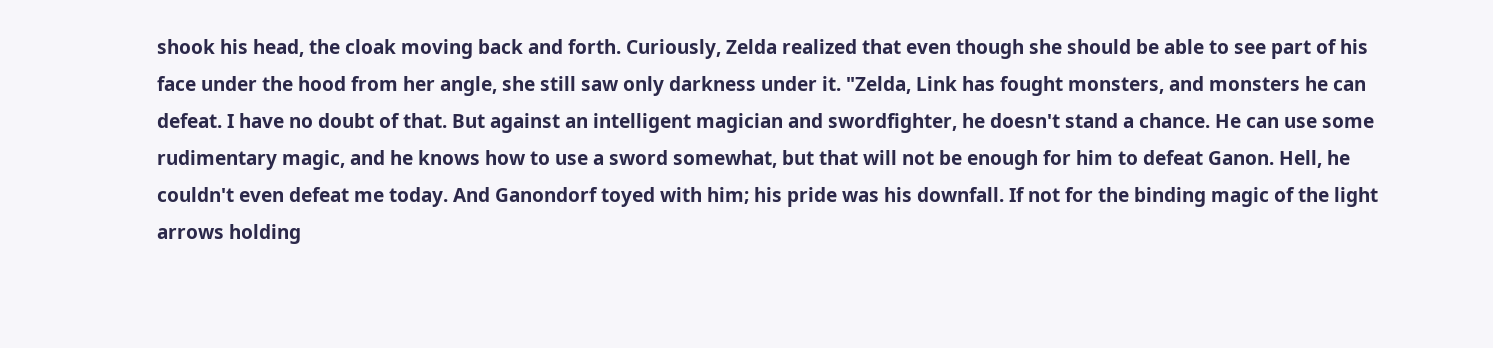shook his head, the cloak moving back and forth. Curiously, Zelda realized that even though she should be able to see part of his face under the hood from her angle, she still saw only darkness under it. "Zelda, Link has fought monsters, and monsters he can defeat. I have no doubt of that. But against an intelligent magician and swordfighter, he doesn't stand a chance. He can use some rudimentary magic, and he knows how to use a sword somewhat, but that will not be enough for him to defeat Ganon. Hell, he couldn't even defeat me today. And Ganondorf toyed with him; his pride was his downfall. If not for the binding magic of the light arrows holding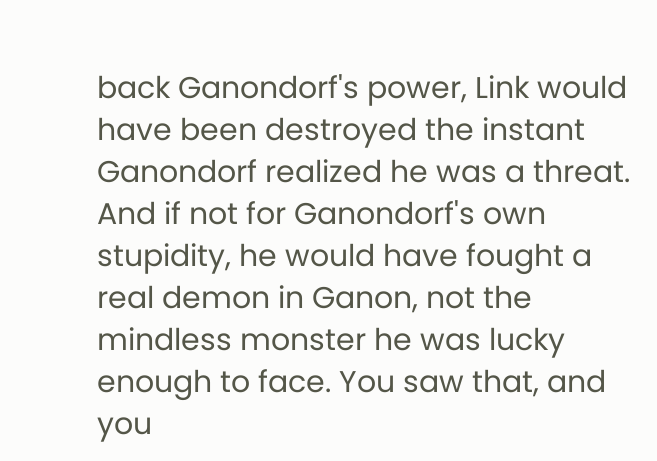back Ganondorf's power, Link would have been destroyed the instant Ganondorf realized he was a threat. And if not for Ganondorf's own stupidity, he would have fought a real demon in Ganon, not the mindless monster he was lucky enough to face. You saw that, and you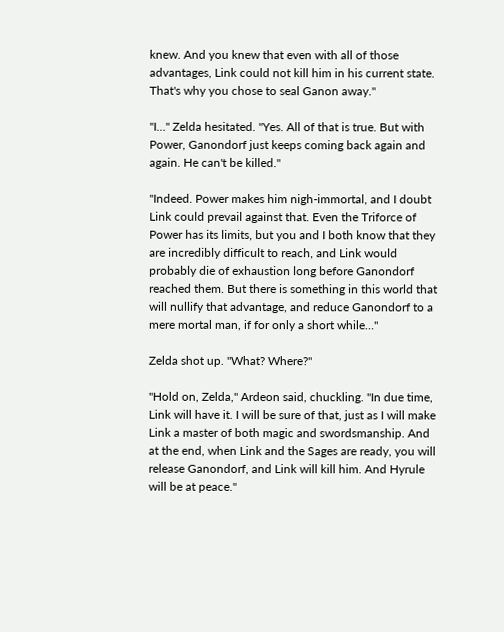knew. And you knew that even with all of those advantages, Link could not kill him in his current state. That's why you chose to seal Ganon away."

"I…" Zelda hesitated. "Yes. All of that is true. But with Power, Ganondorf just keeps coming back again and again. He can't be killed."

"Indeed. Power makes him nigh-immortal, and I doubt Link could prevail against that. Even the Triforce of Power has its limits, but you and I both know that they are incredibly difficult to reach, and Link would probably die of exhaustion long before Ganondorf reached them. But there is something in this world that will nullify that advantage, and reduce Ganondorf to a mere mortal man, if for only a short while…"

Zelda shot up. "What? Where?"

"Hold on, Zelda," Ardeon said, chuckling. "In due time, Link will have it. I will be sure of that, just as I will make Link a master of both magic and swordsmanship. And at the end, when Link and the Sages are ready, you will release Ganondorf, and Link will kill him. And Hyrule will be at peace."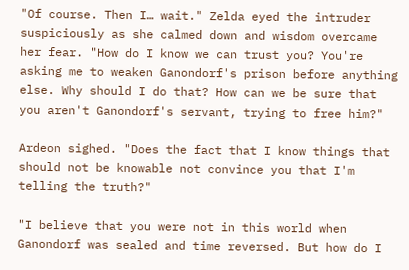"Of course. Then I… wait." Zelda eyed the intruder suspiciously as she calmed down and wisdom overcame her fear. "How do I know we can trust you? You're asking me to weaken Ganondorf's prison before anything else. Why should I do that? How can we be sure that you aren't Ganondorf's servant, trying to free him?"

Ardeon sighed. "Does the fact that I know things that should not be knowable not convince you that I'm telling the truth?"

"I believe that you were not in this world when Ganondorf was sealed and time reversed. But how do I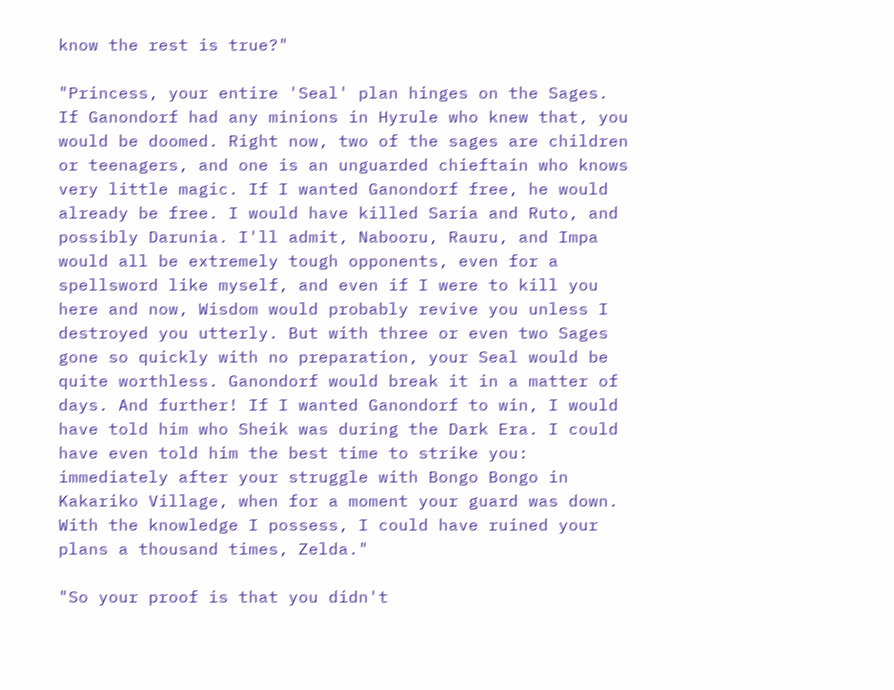know the rest is true?"

"Princess, your entire 'Seal' plan hinges on the Sages. If Ganondorf had any minions in Hyrule who knew that, you would be doomed. Right now, two of the sages are children or teenagers, and one is an unguarded chieftain who knows very little magic. If I wanted Ganondorf free, he would already be free. I would have killed Saria and Ruto, and possibly Darunia. I'll admit, Nabooru, Rauru, and Impa would all be extremely tough opponents, even for a spellsword like myself, and even if I were to kill you here and now, Wisdom would probably revive you unless I destroyed you utterly. But with three or even two Sages gone so quickly with no preparation, your Seal would be quite worthless. Ganondorf would break it in a matter of days. And further! If I wanted Ganondorf to win, I would have told him who Sheik was during the Dark Era. I could have even told him the best time to strike you: immediately after your struggle with Bongo Bongo in Kakariko Village, when for a moment your guard was down. With the knowledge I possess, I could have ruined your plans a thousand times, Zelda."

"So your proof is that you didn't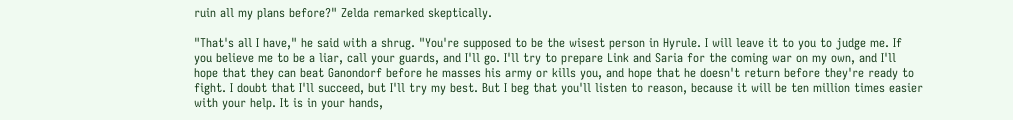ruin all my plans before?" Zelda remarked skeptically.

"That's all I have," he said with a shrug. "You're supposed to be the wisest person in Hyrule. I will leave it to you to judge me. If you believe me to be a liar, call your guards, and I'll go. I'll try to prepare Link and Saria for the coming war on my own, and I'll hope that they can beat Ganondorf before he masses his army or kills you, and hope that he doesn't return before they're ready to fight. I doubt that I'll succeed, but I'll try my best. But I beg that you'll listen to reason, because it will be ten million times easier with your help. It is in your hands,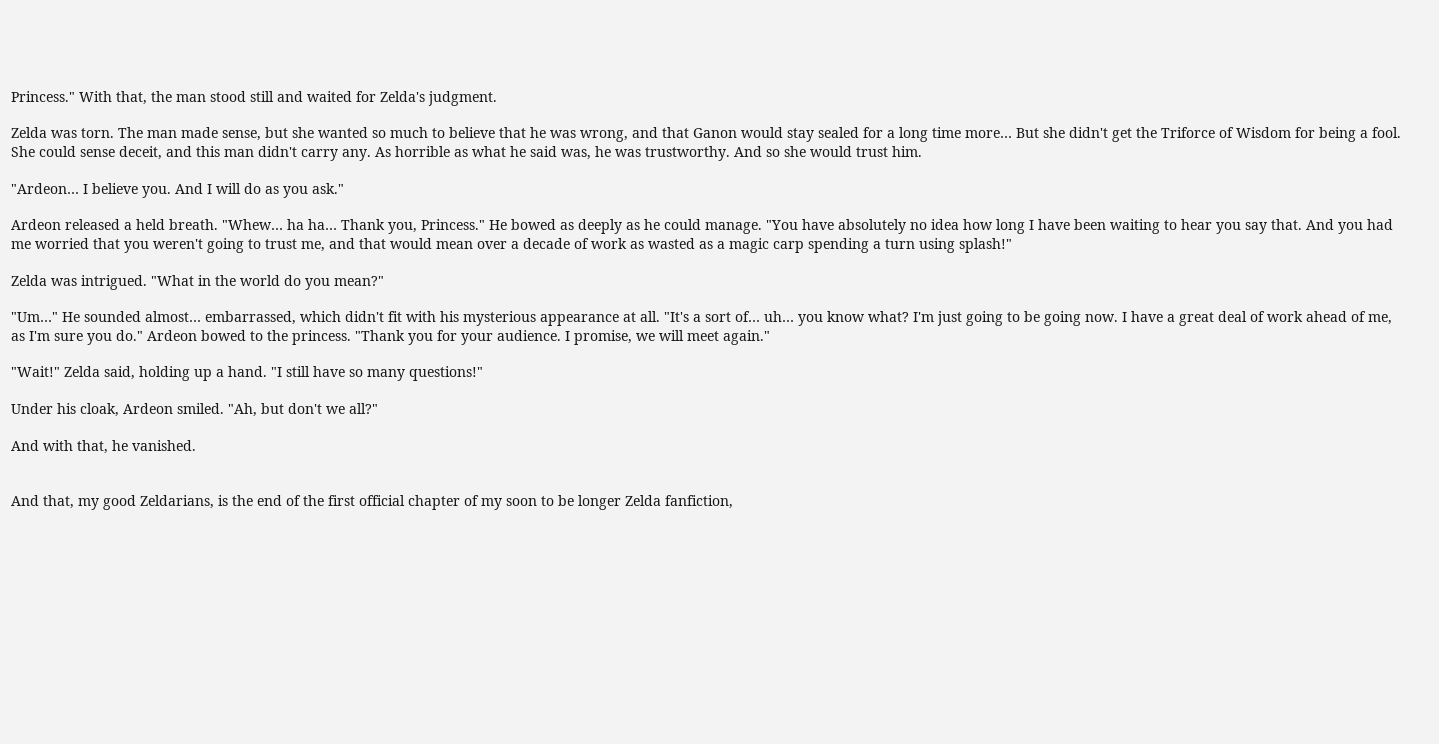Princess." With that, the man stood still and waited for Zelda's judgment.

Zelda was torn. The man made sense, but she wanted so much to believe that he was wrong, and that Ganon would stay sealed for a long time more… But she didn't get the Triforce of Wisdom for being a fool. She could sense deceit, and this man didn't carry any. As horrible as what he said was, he was trustworthy. And so she would trust him.

"Ardeon… I believe you. And I will do as you ask."

Ardeon released a held breath. "Whew… ha ha… Thank you, Princess." He bowed as deeply as he could manage. "You have absolutely no idea how long I have been waiting to hear you say that. And you had me worried that you weren't going to trust me, and that would mean over a decade of work as wasted as a magic carp spending a turn using splash!"

Zelda was intrigued. "What in the world do you mean?"

"Um…" He sounded almost… embarrassed, which didn't fit with his mysterious appearance at all. "It's a sort of… uh… you know what? I'm just going to be going now. I have a great deal of work ahead of me, as I'm sure you do." Ardeon bowed to the princess. "Thank you for your audience. I promise, we will meet again."

"Wait!" Zelda said, holding up a hand. "I still have so many questions!"

Under his cloak, Ardeon smiled. "Ah, but don't we all?"

And with that, he vanished.


And that, my good Zeldarians, is the end of the first official chapter of my soon to be longer Zelda fanfiction,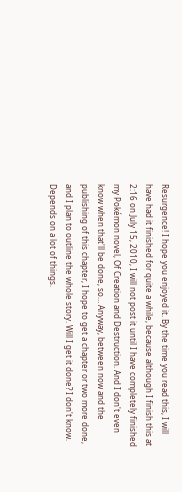Resurgence! I hope you enjoyed it. By the time you read this, I will have had it finished for quite a while, because although I finish this at 2:16 on July 15, 2010, I will not post it until I have completely finished my Pokémon novel, Of Creation and Destruction. And I don't even know when that'll be done, so… Anyway, between now and the publishing of this chapter, I hope to get a chapter or two more done, and I plan to outline the whole story. Will I get it done? I don't know. Depends on a lot of things.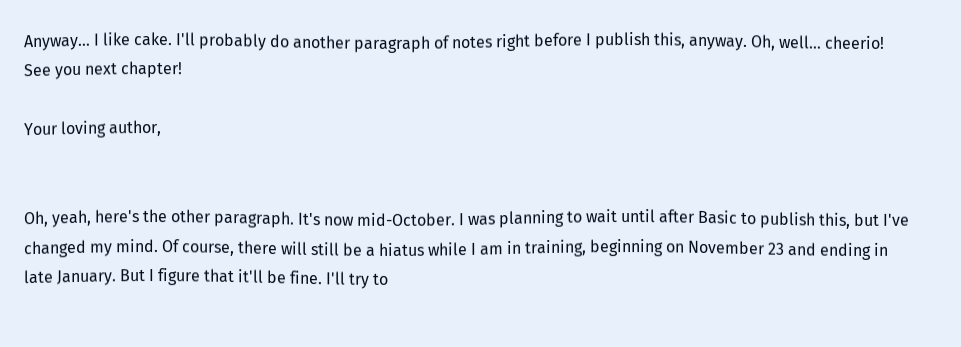Anyway… I like cake. I'll probably do another paragraph of notes right before I publish this, anyway. Oh, well… cheerio! See you next chapter!

Your loving author,


Oh, yeah, here's the other paragraph. It's now mid-October. I was planning to wait until after Basic to publish this, but I've changed my mind. Of course, there will still be a hiatus while I am in training, beginning on November 23 and ending in late January. But I figure that it'll be fine. I'll try to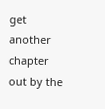get another chapter out by the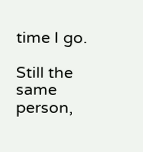time I go.

Still the same person,